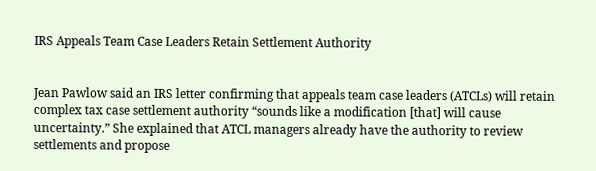IRS Appeals Team Case Leaders Retain Settlement Authority


Jean Pawlow said an IRS letter confirming that appeals team case leaders (ATCLs) will retain complex tax case settlement authority “sounds like a modification [that] will cause uncertainty.” She explained that ATCL managers already have the authority to review settlements and propose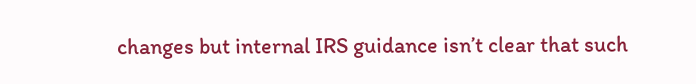changes but internal IRS guidance isn’t clear that such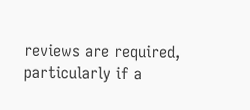reviews are required, particularly if a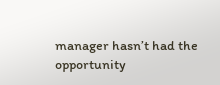manager hasn’t had the opportunity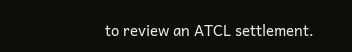to review an ATCL settlement.